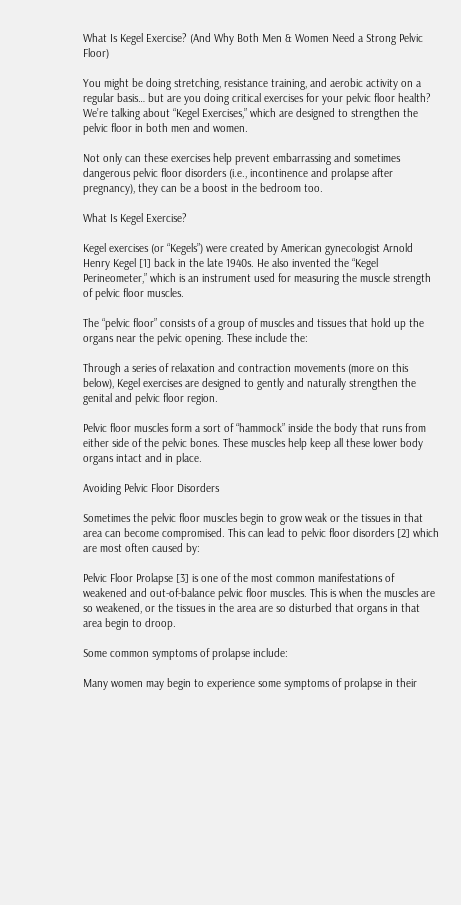What Is Kegel Exercise? (And Why Both Men & Women Need a Strong Pelvic Floor)

You might be doing stretching, resistance training, and aerobic activity on a regular basis… but are you doing critical exercises for your pelvic floor health? We’re talking about “Kegel Exercises,” which are designed to strengthen the pelvic floor in both men and women.

Not only can these exercises help prevent embarrassing and sometimes dangerous pelvic floor disorders (i.e., incontinence and prolapse after pregnancy), they can be a boost in the bedroom too.

What Is Kegel Exercise?

Kegel exercises (or “Kegels”) were created by American gynecologist Arnold Henry Kegel [1] back in the late 1940s. He also invented the “Kegel Perineometer,” which is an instrument used for measuring the muscle strength of pelvic floor muscles.

The “pelvic floor” consists of a group of muscles and tissues that hold up the organs near the pelvic opening. These include the:

Through a series of relaxation and contraction movements (more on this below), Kegel exercises are designed to gently and naturally strengthen the genital and pelvic floor region.

Pelvic floor muscles form a sort of “hammock” inside the body that runs from either side of the pelvic bones. These muscles help keep all these lower body organs intact and in place.

Avoiding Pelvic Floor Disorders

Sometimes the pelvic floor muscles begin to grow weak or the tissues in that area can become compromised. This can lead to pelvic floor disorders [2] which are most often caused by:

Pelvic Floor Prolapse [3] is one of the most common manifestations of weakened and out-of-balance pelvic floor muscles. This is when the muscles are so weakened, or the tissues in the area are so disturbed that organs in that area begin to droop.

Some common symptoms of prolapse include:

Many women may begin to experience some symptoms of prolapse in their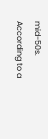mid-50s. According to a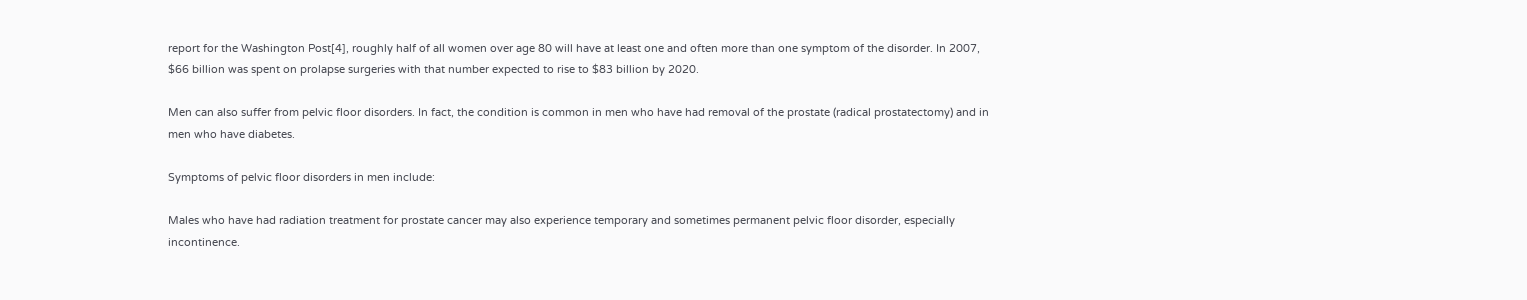report for the Washington Post[4], roughly half of all women over age 80 will have at least one and often more than one symptom of the disorder. In 2007, $66 billion was spent on prolapse surgeries with that number expected to rise to $83 billion by 2020.

Men can also suffer from pelvic floor disorders. In fact, the condition is common in men who have had removal of the prostate (radical prostatectomy) and in men who have diabetes.

Symptoms of pelvic floor disorders in men include:

Males who have had radiation treatment for prostate cancer may also experience temporary and sometimes permanent pelvic floor disorder, especially incontinence.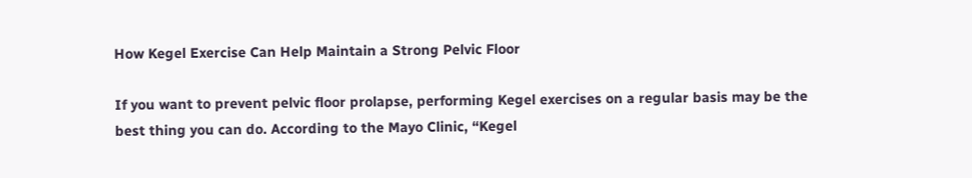How Kegel Exercise Can Help Maintain a Strong Pelvic Floor

If you want to prevent pelvic floor prolapse, performing Kegel exercises on a regular basis may be the best thing you can do. According to the Mayo Clinic, “Kegel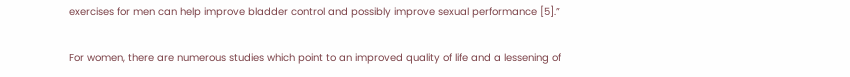exercises for men can help improve bladder control and possibly improve sexual performance [5].”

For women, there are numerous studies which point to an improved quality of life and a lessening of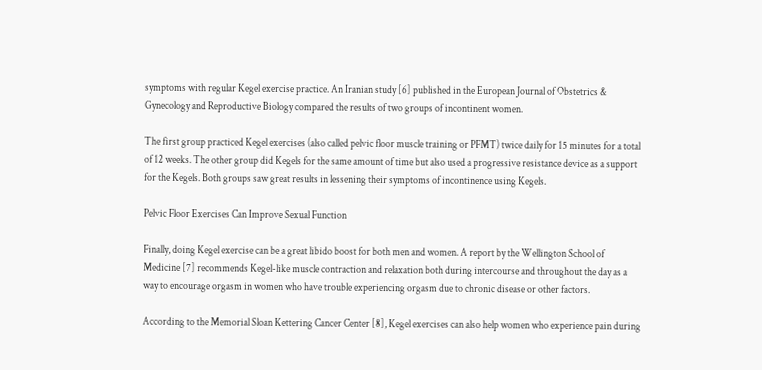symptoms with regular Kegel exercise practice. An Iranian study [6] published in the European Journal of Obstetrics & Gynecology and Reproductive Biology compared the results of two groups of incontinent women.

The first group practiced Kegel exercises (also called pelvic floor muscle training or PFMT) twice daily for 15 minutes for a total of 12 weeks. The other group did Kegels for the same amount of time but also used a progressive resistance device as a support for the Kegels. Both groups saw great results in lessening their symptoms of incontinence using Kegels.

Pelvic Floor Exercises Can Improve Sexual Function

Finally, doing Kegel exercise can be a great libido boost for both men and women. A report by the Wellington School of Medicine [7] recommends Kegel-like muscle contraction and relaxation both during intercourse and throughout the day as a way to encourage orgasm in women who have trouble experiencing orgasm due to chronic disease or other factors.

According to the Memorial Sloan Kettering Cancer Center [8], Kegel exercises can also help women who experience pain during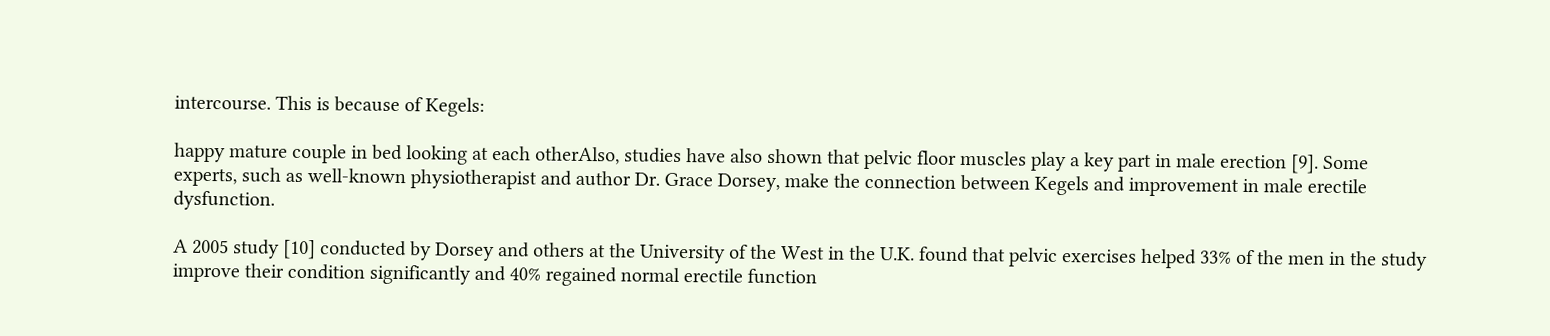intercourse. This is because of Kegels:

happy mature couple in bed looking at each otherAlso, studies have also shown that pelvic floor muscles play a key part in male erection [9]. Some experts, such as well-known physiotherapist and author Dr. Grace Dorsey, make the connection between Kegels and improvement in male erectile dysfunction.

A 2005 study [10] conducted by Dorsey and others at the University of the West in the U.K. found that pelvic exercises helped 33% of the men in the study improve their condition significantly and 40% regained normal erectile function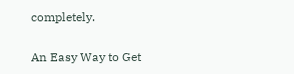completely.

An Easy Way to Get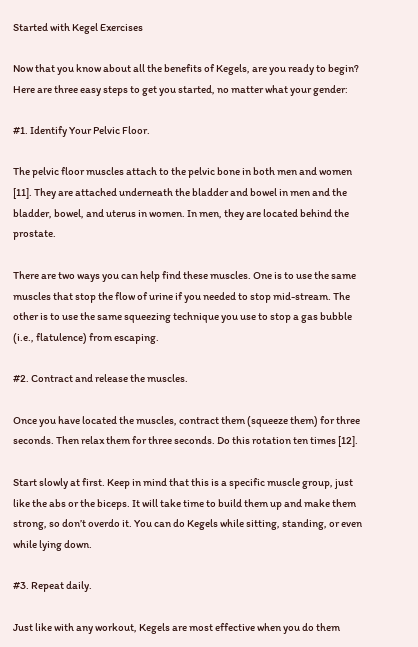Started with Kegel Exercises

Now that you know about all the benefits of Kegels, are you ready to begin? Here are three easy steps to get you started, no matter what your gender:

#1. Identify Your Pelvic Floor.

The pelvic floor muscles attach to the pelvic bone in both men and women [11]. They are attached underneath the bladder and bowel in men and the bladder, bowel, and uterus in women. In men, they are located behind the prostate.

There are two ways you can help find these muscles. One is to use the same muscles that stop the flow of urine if you needed to stop mid-stream. The other is to use the same squeezing technique you use to stop a gas bubble (i.e., flatulence) from escaping.

#2. Contract and release the muscles.

Once you have located the muscles, contract them (squeeze them) for three seconds. Then relax them for three seconds. Do this rotation ten times [12].

Start slowly at first. Keep in mind that this is a specific muscle group, just like the abs or the biceps. It will take time to build them up and make them strong, so don’t overdo it. You can do Kegels while sitting, standing, or even while lying down.

#3. Repeat daily.

Just like with any workout, Kegels are most effective when you do them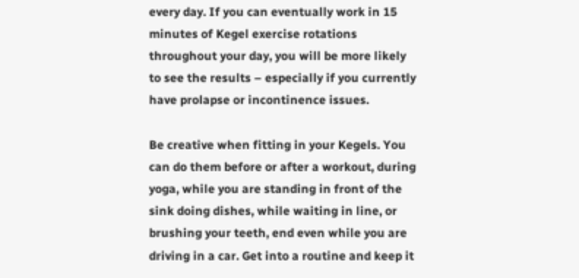every day. If you can eventually work in 15 minutes of Kegel exercise rotations throughout your day, you will be more likely to see the results – especially if you currently have prolapse or incontinence issues.

Be creative when fitting in your Kegels. You can do them before or after a workout, during yoga, while you are standing in front of the sink doing dishes, while waiting in line, or brushing your teeth, end even while you are driving in a car. Get into a routine and keep it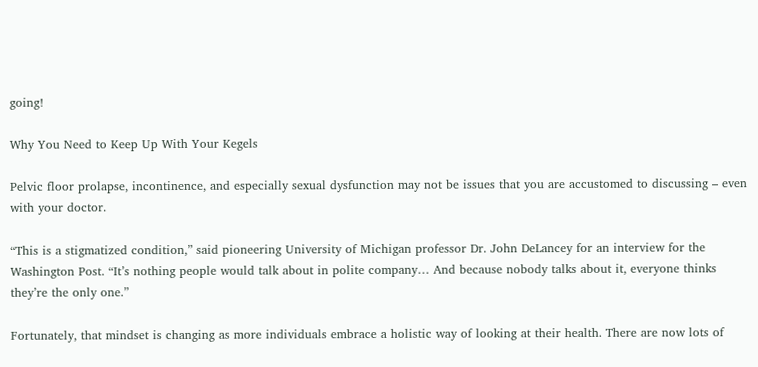going!

Why You Need to Keep Up With Your Kegels

Pelvic floor prolapse, incontinence, and especially sexual dysfunction may not be issues that you are accustomed to discussing – even with your doctor.

“This is a stigmatized condition,” said pioneering University of Michigan professor Dr. John DeLancey for an interview for the Washington Post. “It’s nothing people would talk about in polite company… And because nobody talks about it, everyone thinks they’re the only one.”

Fortunately, that mindset is changing as more individuals embrace a holistic way of looking at their health. There are now lots of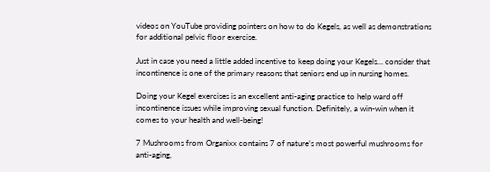videos on YouTube providing pointers on how to do Kegels, as well as demonstrations for additional pelvic floor exercise.

Just in case you need a little added incentive to keep doing your Kegels… consider that incontinence is one of the primary reasons that seniors end up in nursing homes.

Doing your Kegel exercises is an excellent anti-aging practice to help ward off incontinence issues while improving sexual function. Definitely, a win-win when it comes to your health and well-being!

7 Mushrooms from Organixx contains 7 of nature’s most powerful mushrooms for anti-aging,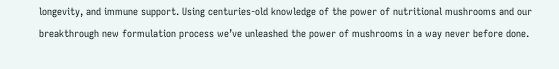longevity, and immune support. Using centuries-old knowledge of the power of nutritional mushrooms and our breakthrough new formulation process we’ve unleashed the power of mushrooms in a way never before done.